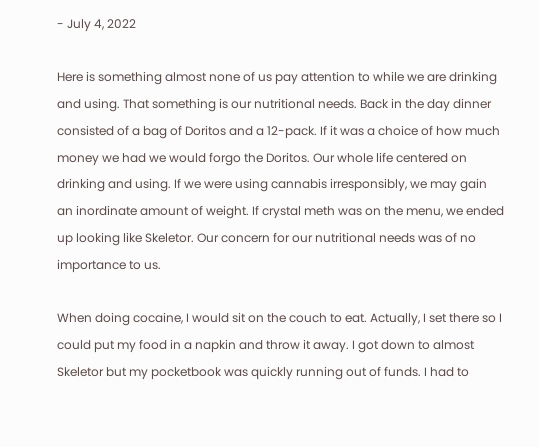- July 4, 2022

Here is something almost none of us pay attention to while we are drinking and using. That something is our nutritional needs. Back in the day dinner consisted of a bag of Doritos and a 12-pack. If it was a choice of how much money we had we would forgo the Doritos. Our whole life centered on drinking and using. If we were using cannabis irresponsibly, we may gain an inordinate amount of weight. If crystal meth was on the menu, we ended up looking like Skeletor. Our concern for our nutritional needs was of no importance to us.

When doing cocaine, I would sit on the couch to eat. Actually, I set there so I could put my food in a napkin and throw it away. I got down to almost Skeletor but my pocketbook was quickly running out of funds. I had to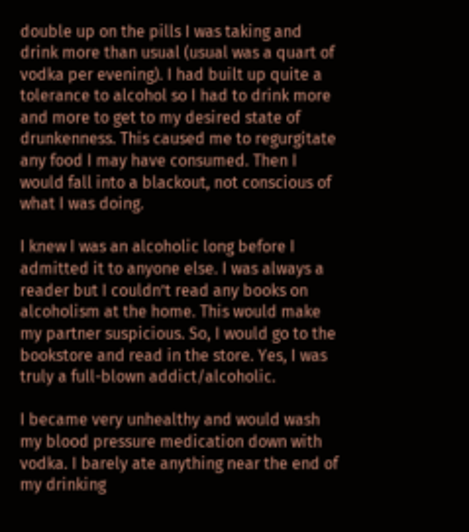double up on the pills I was taking and drink more than usual (usual was a quart of vodka per evening). I had built up quite a tolerance to alcohol so I had to drink more and more to get to my desired state of drunkenness. This caused me to regurgitate any food I may have consumed. Then I would fall into a blackout, not conscious of what I was doing.

I knew I was an alcoholic long before I admitted it to anyone else. I was always a reader but I couldn’t read any books on alcoholism at the home. This would make my partner suspicious. So, I would go to the bookstore and read in the store. Yes, I was truly a full-blown addict/alcoholic.

I became very unhealthy and would wash my blood pressure medication down with vodka. I barely ate anything near the end of my drinking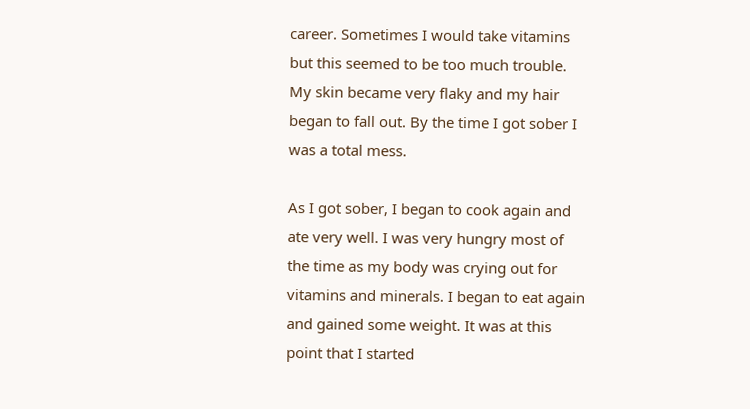career. Sometimes I would take vitamins but this seemed to be too much trouble. My skin became very flaky and my hair began to fall out. By the time I got sober I was a total mess.

As I got sober, I began to cook again and ate very well. I was very hungry most of the time as my body was crying out for vitamins and minerals. I began to eat again and gained some weight. It was at this point that I started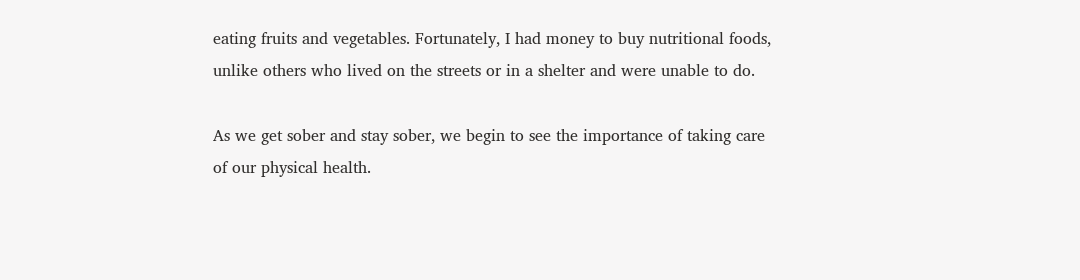eating fruits and vegetables. Fortunately, I had money to buy nutritional foods, unlike others who lived on the streets or in a shelter and were unable to do.

As we get sober and stay sober, we begin to see the importance of taking care of our physical health.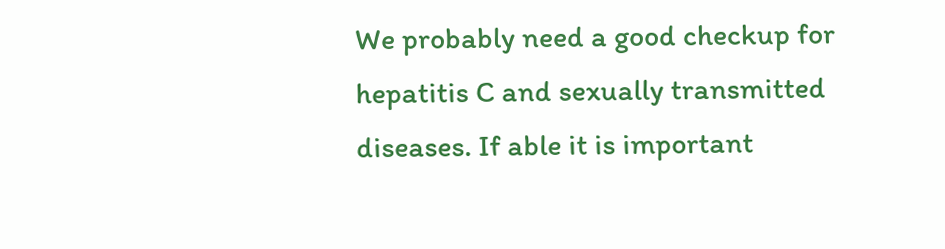We probably need a good checkup for hepatitis C and sexually transmitted diseases. If able it is important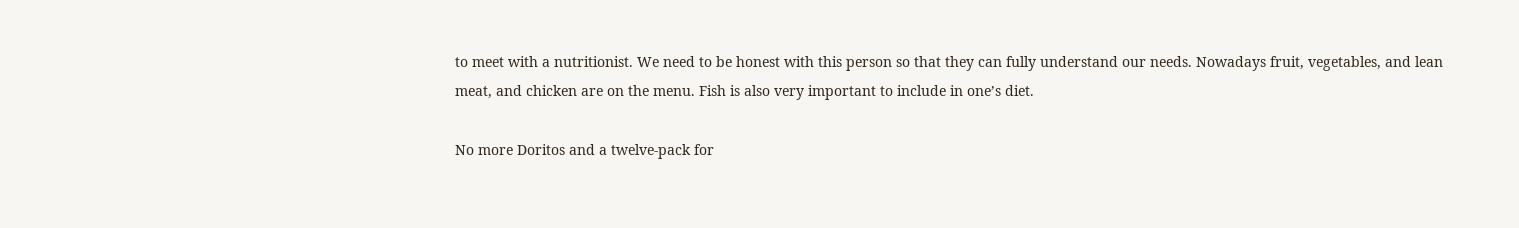to meet with a nutritionist. We need to be honest with this person so that they can fully understand our needs. Nowadays fruit, vegetables, and lean meat, and chicken are on the menu. Fish is also very important to include in one’s diet.

No more Doritos and a twelve-pack for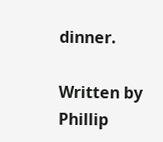dinner.

Written by Phillip